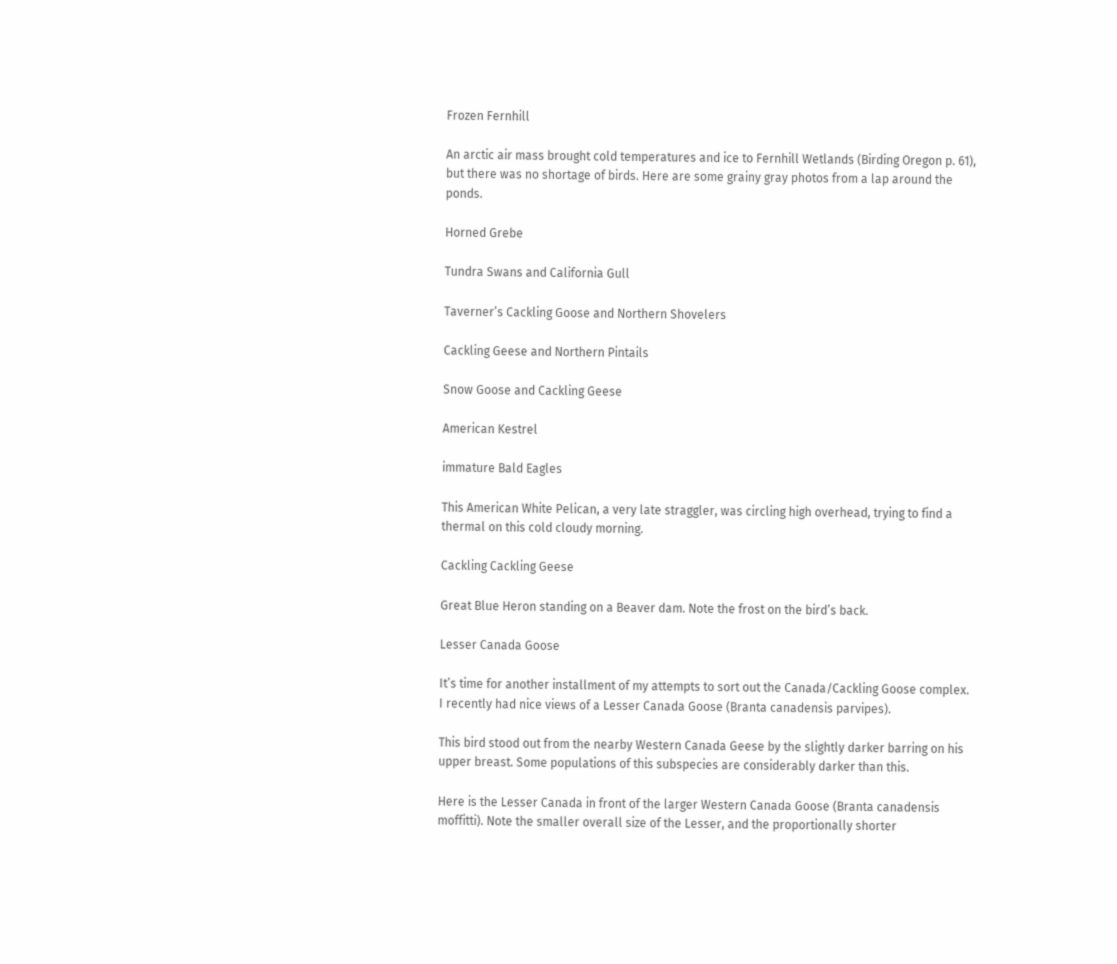Frozen Fernhill

An arctic air mass brought cold temperatures and ice to Fernhill Wetlands (Birding Oregon p. 61), but there was no shortage of birds. Here are some grainy gray photos from a lap around the ponds.

Horned Grebe

Tundra Swans and California Gull

Taverner’s Cackling Goose and Northern Shovelers

Cackling Geese and Northern Pintails

Snow Goose and Cackling Geese

American Kestrel

immature Bald Eagles

This American White Pelican, a very late straggler, was circling high overhead, trying to find a thermal on this cold cloudy morning.

Cackling Cackling Geese

Great Blue Heron standing on a Beaver dam. Note the frost on the bird’s back.

Lesser Canada Goose

It’s time for another installment of my attempts to sort out the Canada/Cackling Goose complex. I recently had nice views of a Lesser Canada Goose (Branta canadensis parvipes).

This bird stood out from the nearby Western Canada Geese by the slightly darker barring on his upper breast. Some populations of this subspecies are considerably darker than this.

Here is the Lesser Canada in front of the larger Western Canada Goose (Branta canadensis moffitti). Note the smaller overall size of the Lesser, and the proportionally shorter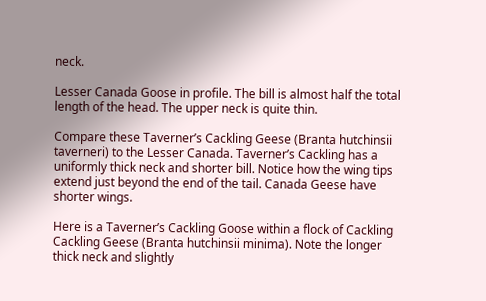neck.

Lesser Canada Goose in profile. The bill is almost half the total length of the head. The upper neck is quite thin.

Compare these Taverner’s Cackling Geese (Branta hutchinsii taverneri) to the Lesser Canada. Taverner’s Cackling has a uniformly thick neck and shorter bill. Notice how the wing tips extend just beyond the end of the tail. Canada Geese have shorter wings.

Here is a Taverner’s Cackling Goose within a flock of Cackling Cackling Geese (Branta hutchinsii minima). Note the longer thick neck and slightly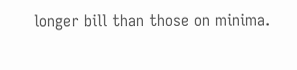longer bill than those on minima.